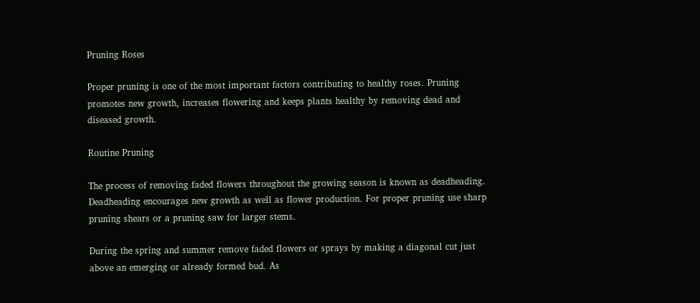Pruning Roses

Proper pruning is one of the most important factors contributing to healthy roses. Pruning promotes new growth, increases flowering and keeps plants healthy by removing dead and diseased growth.

Routine Pruning

The process of removing faded flowers throughout the growing season is known as deadheading. Deadheading encourages new growth as well as flower production. For proper pruning use sharp pruning shears or a pruning saw for larger stems.

During the spring and summer remove faded flowers or sprays by making a diagonal cut just above an emerging or already formed bud. As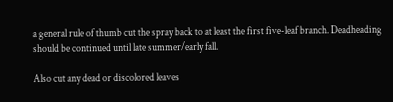a general rule of thumb cut the spray back to at least the first five-leaf branch. Deadheading should be continued until late summer/early fall.

Also cut any dead or discolored leaves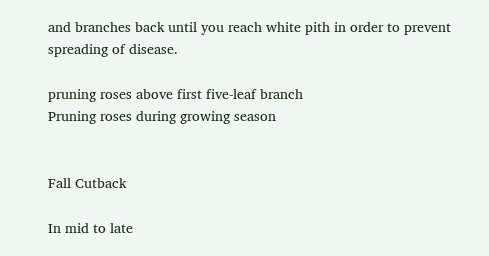and branches back until you reach white pith in order to prevent spreading of disease.

pruning roses above first five-leaf branch
Pruning roses during growing season


Fall Cutback

In mid to late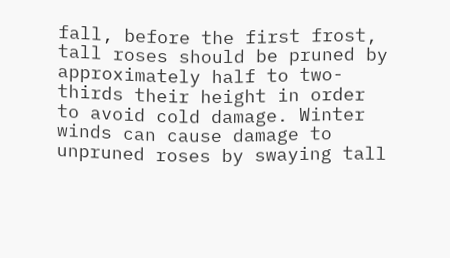fall, before the first frost, tall roses should be pruned by approximately half to two-thirds their height in order to avoid cold damage. Winter winds can cause damage to unpruned roses by swaying tall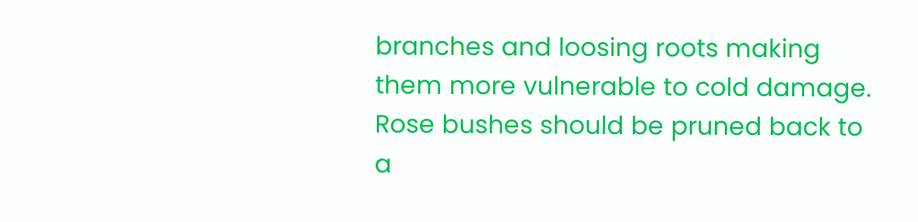branches and loosing roots making them more vulnerable to cold damage. Rose bushes should be pruned back to a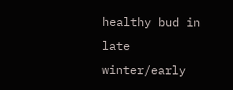healthy bud in late winter/early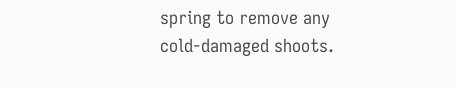spring to remove any cold-damaged shoots.